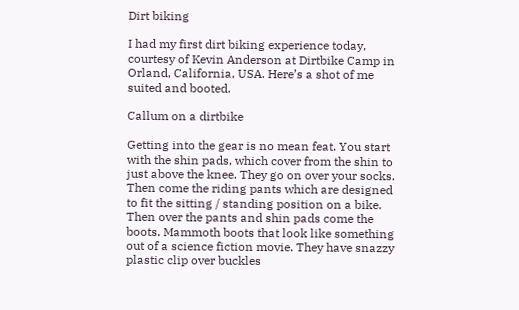Dirt biking

I had my first dirt biking experience today, courtesy of Kevin Anderson at Dirtbike Camp in Orland, California, USA. Here’s a shot of me suited and booted.

Callum on a dirtbike

Getting into the gear is no mean feat. You start with the shin pads, which cover from the shin to just above the knee. They go on over your socks. Then come the riding pants which are designed to fit the sitting / standing position on a bike. Then over the pants and shin pads come the boots. Mammoth boots that look like something out of a science fiction movie. They have snazzy plastic clip over buckles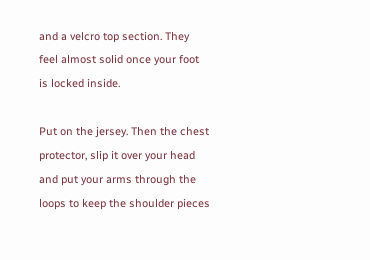and a velcro top section. They feel almost solid once your foot is locked inside.

Put on the jersey. Then the chest protector, slip it over your head and put your arms through the loops to keep the shoulder pieces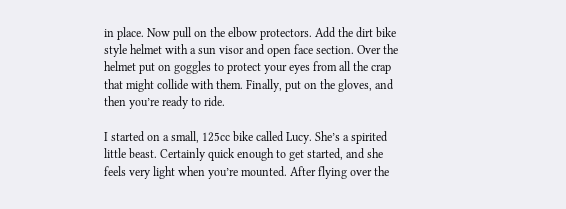in place. Now pull on the elbow protectors. Add the dirt bike style helmet with a sun visor and open face section. Over the helmet put on goggles to protect your eyes from all the crap that might collide with them. Finally, put on the gloves, and then you’re ready to ride.

I started on a small, 125cc bike called Lucy. She’s a spirited little beast. Certainly quick enough to get started, and she feels very light when you’re mounted. After flying over the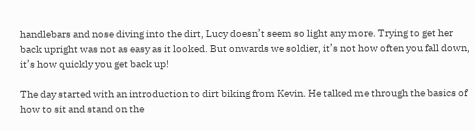handlebars and nose diving into the dirt, Lucy doesn’t seem so light any more. Trying to get her back upright was not as easy as it looked. But onwards we soldier, it’s not how often you fall down, it’s how quickly you get back up!

The day started with an introduction to dirt biking from Kevin. He talked me through the basics of how to sit and stand on the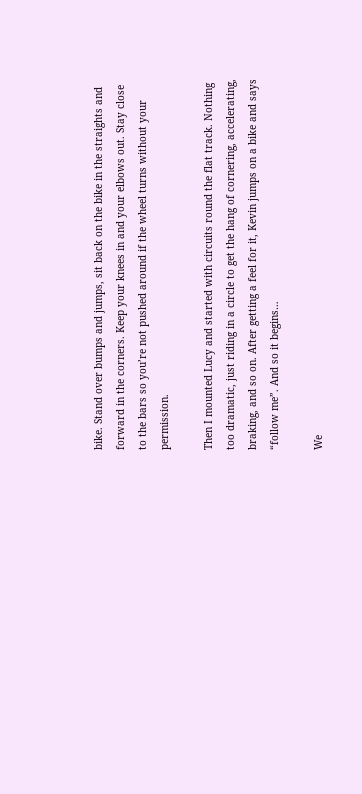bike. Stand over bumps and jumps, sit back on the bike in the straights and forward in the corners. Keep your knees in and your elbows out. Stay close to the bars so you’re not pushed around if the wheel turns without your permission.

Then I mounted Lucy and started with circuits round the flat track. Nothing too dramatic, just riding in a circle to get the hang of cornering, accelerating, braking, and so on. After getting a feel for it, Kevin jumps on a bike and says “follow me”. And so it begins…

We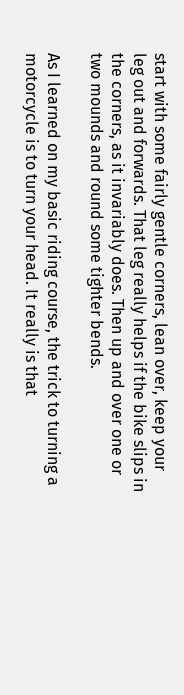start with some fairly gentle corners, lean over, keep your leg out and forwards. That leg really helps if the bike slips in the corners, as it invariably does. Then up and over one or two mounds and round some tighter bends.

As I learned on my basic riding course, the trick to turning a motorcycle is to turn your head. It really is that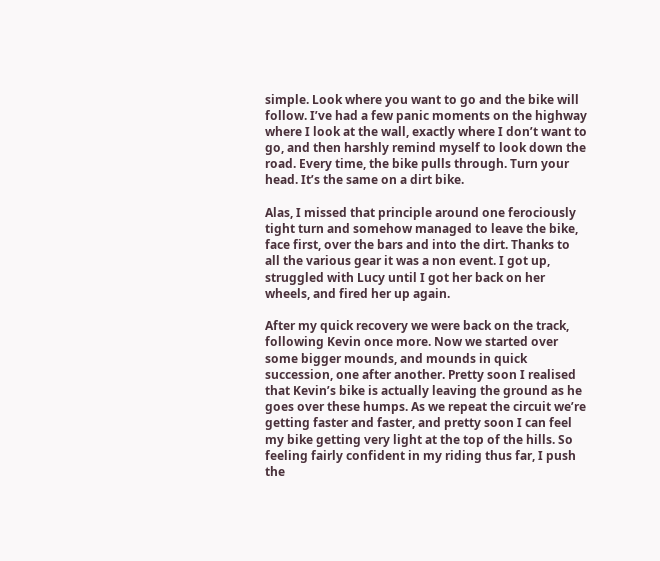simple. Look where you want to go and the bike will follow. I’ve had a few panic moments on the highway where I look at the wall, exactly where I don’t want to go, and then harshly remind myself to look down the road. Every time, the bike pulls through. Turn your head. It’s the same on a dirt bike.

Alas, I missed that principle around one ferociously tight turn and somehow managed to leave the bike, face first, over the bars and into the dirt. Thanks to all the various gear it was a non event. I got up, struggled with Lucy until I got her back on her wheels, and fired her up again.

After my quick recovery we were back on the track, following Kevin once more. Now we started over some bigger mounds, and mounds in quick succession, one after another. Pretty soon I realised that Kevin’s bike is actually leaving the ground as he goes over these humps. As we repeat the circuit we’re getting faster and faster, and pretty soon I can feel my bike getting very light at the top of the hills. So feeling fairly confident in my riding thus far, I push the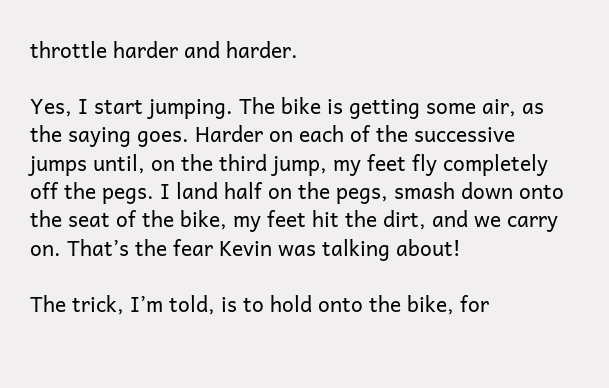throttle harder and harder.

Yes, I start jumping. The bike is getting some air, as the saying goes. Harder on each of the successive jumps until, on the third jump, my feet fly completely off the pegs. I land half on the pegs, smash down onto the seat of the bike, my feet hit the dirt, and we carry on. That’s the fear Kevin was talking about!

The trick, I’m told, is to hold onto the bike, for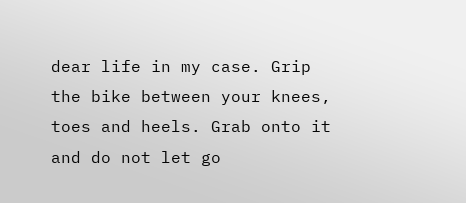dear life in my case. Grip the bike between your knees, toes and heels. Grab onto it and do not let go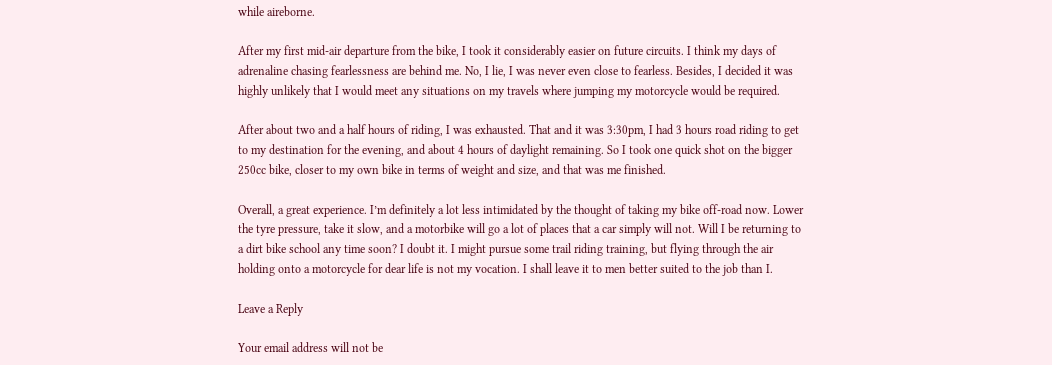while aireborne.

After my first mid-air departure from the bike, I took it considerably easier on future circuits. I think my days of adrenaline chasing fearlessness are behind me. No, I lie, I was never even close to fearless. Besides, I decided it was highly unlikely that I would meet any situations on my travels where jumping my motorcycle would be required.

After about two and a half hours of riding, I was exhausted. That and it was 3:30pm, I had 3 hours road riding to get to my destination for the evening, and about 4 hours of daylight remaining. So I took one quick shot on the bigger 250cc bike, closer to my own bike in terms of weight and size, and that was me finished.

Overall, a great experience. I’m definitely a lot less intimidated by the thought of taking my bike off-road now. Lower the tyre pressure, take it slow, and a motorbike will go a lot of places that a car simply will not. Will I be returning to a dirt bike school any time soon? I doubt it. I might pursue some trail riding training, but flying through the air holding onto a motorcycle for dear life is not my vocation. I shall leave it to men better suited to the job than I.

Leave a Reply

Your email address will not be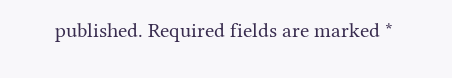published. Required fields are marked *